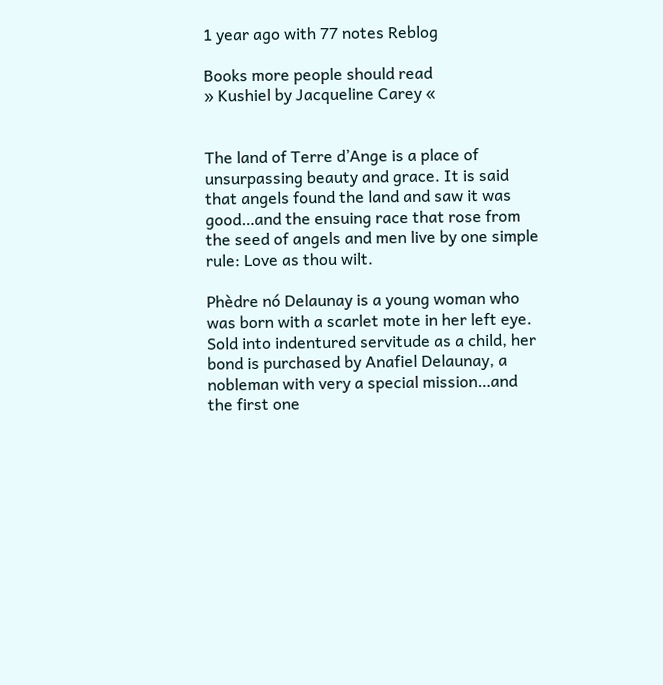1 year ago with 77 notes Reblog

Books more people should read
» Kushiel by Jacqueline Carey «


The land of Terre d’Ange is a place of unsurpassing beauty and grace. It is said that angels found the land and saw it was good…and the ensuing race that rose from the seed of angels and men live by one simple rule: Love as thou wilt.

Phèdre nó Delaunay is a young woman who was born with a scarlet mote in her left eye. Sold into indentured servitude as a child, her bond is purchased by Anafiel Delaunay, a nobleman with very a special mission…and the first one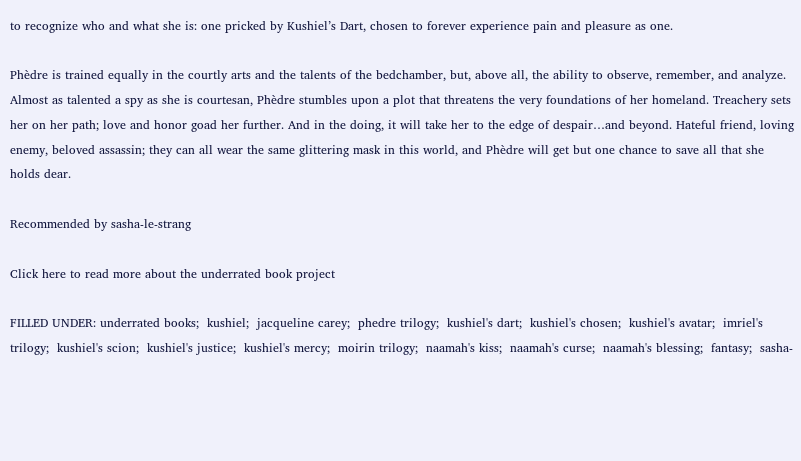to recognize who and what she is: one pricked by Kushiel’s Dart, chosen to forever experience pain and pleasure as one.

Phèdre is trained equally in the courtly arts and the talents of the bedchamber, but, above all, the ability to observe, remember, and analyze. Almost as talented a spy as she is courtesan, Phèdre stumbles upon a plot that threatens the very foundations of her homeland. Treachery sets her on her path; love and honor goad her further. And in the doing, it will take her to the edge of despair…and beyond. Hateful friend, loving enemy, beloved assassin; they can all wear the same glittering mask in this world, and Phèdre will get but one chance to save all that she holds dear.

Recommended by sasha-le-strang

Click here to read more about the underrated book project

FILLED UNDER: underrated books;  kushiel;  jacqueline carey;  phedre trilogy;  kushiel's dart;  kushiel's chosen;  kushiel's avatar;  imriel's trilogy;  kushiel's scion;  kushiel's justice;  kushiel's mercy;  moirin trilogy;  naamah's kiss;  naamah's curse;  naamah's blessing;  fantasy;  sasha-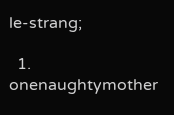le-strang;

  1. onenaughtymother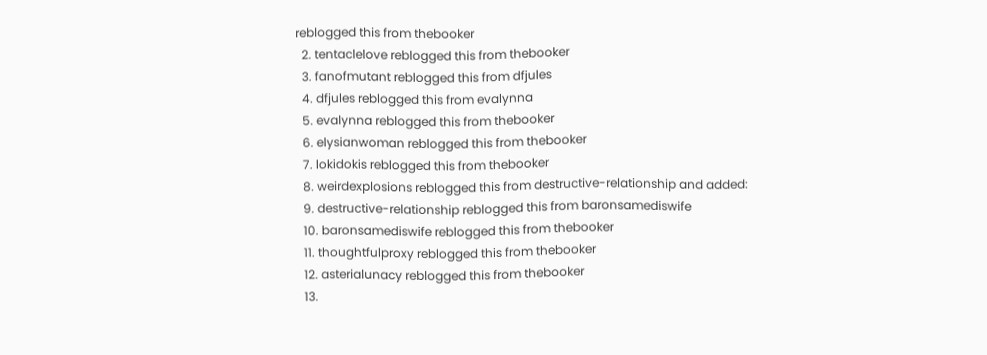reblogged this from thebooker
  2. tentaclelove reblogged this from thebooker
  3. fanofmutant reblogged this from dfjules
  4. dfjules reblogged this from evalynna
  5. evalynna reblogged this from thebooker
  6. elysianwoman reblogged this from thebooker
  7. lokidokis reblogged this from thebooker
  8. weirdexplosions reblogged this from destructive-relationship and added:
  9. destructive-relationship reblogged this from baronsamediswife
  10. baronsamediswife reblogged this from thebooker
  11. thoughtfulproxy reblogged this from thebooker
  12. asterialunacy reblogged this from thebooker
  13.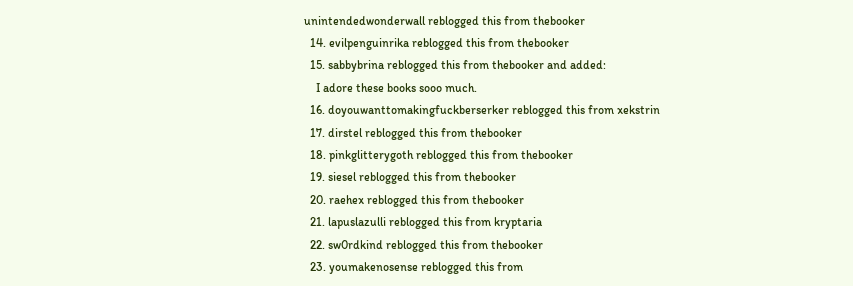unintendedwonderwall reblogged this from thebooker
  14. evilpenguinrika reblogged this from thebooker
  15. sabbybrina reblogged this from thebooker and added:
    I adore these books sooo much.
  16. doyouwanttomakingfuckberserker reblogged this from xekstrin
  17. dirstel reblogged this from thebooker
  18. pinkglitterygoth reblogged this from thebooker
  19. siesel reblogged this from thebooker
  20. raehex reblogged this from thebooker
  21. lapuslazulli reblogged this from kryptaria
  22. sw0rdkind reblogged this from thebooker
  23. youmakenosense reblogged this from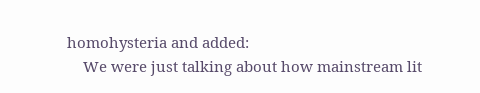homohysteria and added:
    We were just talking about how mainstream lit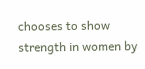chooses to show strength in women by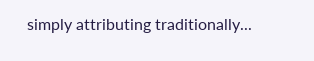simply attributing traditionally...